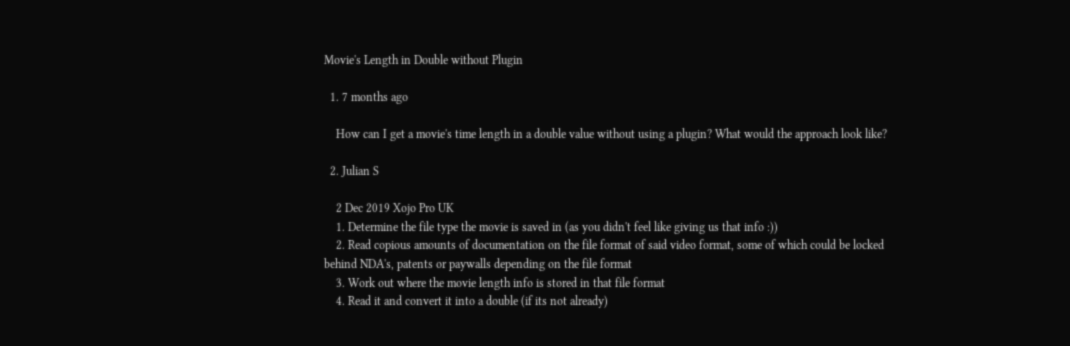Movie's Length in Double without Plugin

  1. 7 months ago

    How can I get a movie's time length in a double value without using a plugin? What would the approach look like?

  2. Julian S

    2 Dec 2019 Xojo Pro UK
    1. Determine the file type the movie is saved in (as you didn't feel like giving us that info :))
    2. Read copious amounts of documentation on the file format of said video format, some of which could be locked behind NDA's, patents or paywalls depending on the file format
    3. Work out where the movie length info is stored in that file format
    4. Read it and convert it into a double (if its not already)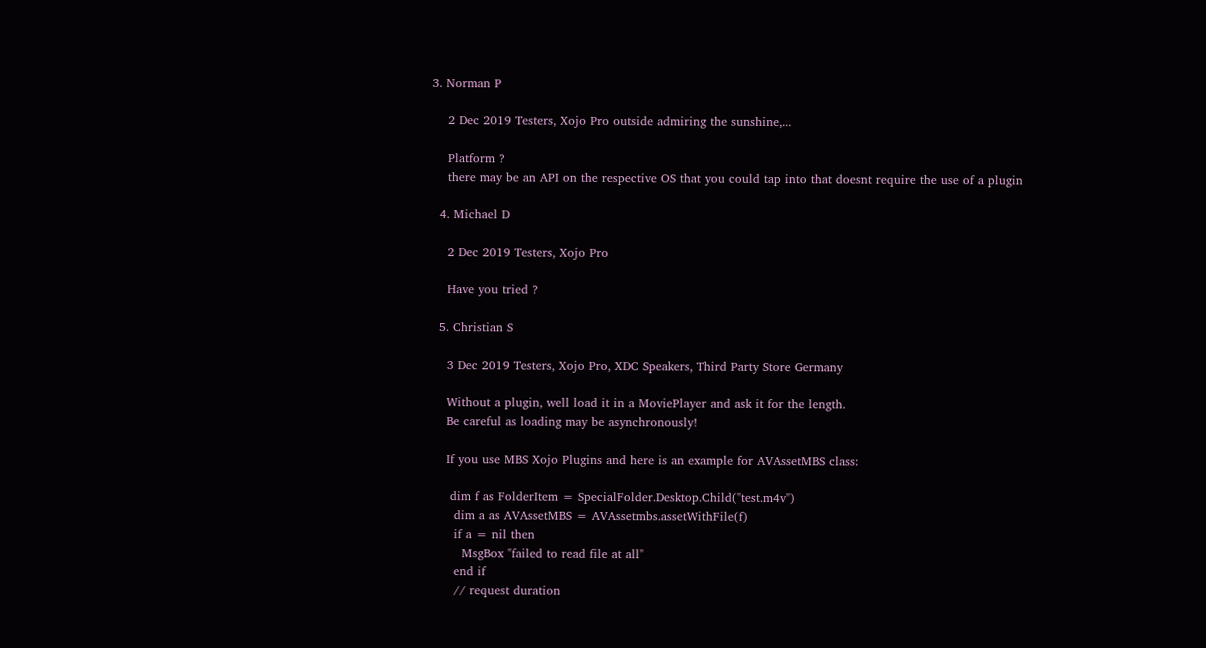3. Norman P

    2 Dec 2019 Testers, Xojo Pro outside admiring the sunshine,...

    Platform ?
    there may be an API on the respective OS that you could tap into that doesnt require the use of a plugin

  4. Michael D

    2 Dec 2019 Testers, Xojo Pro

    Have you tried ?

  5. Christian S

    3 Dec 2019 Testers, Xojo Pro, XDC Speakers, Third Party Store Germany

    Without a plugin, well load it in a MoviePlayer and ask it for the length.
    Be careful as loading may be asynchronously!

    If you use MBS Xojo Plugins and here is an example for AVAssetMBS class:

     dim f as FolderItem = SpecialFolder.Desktop.Child("test.m4v")
      dim a as AVAssetMBS = AVAssetmbs.assetWithFile(f)
      if a = nil then
        MsgBox "failed to read file at all"
      end if
      // request duration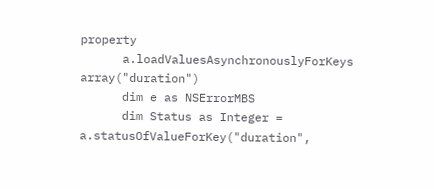property
      a.loadValuesAsynchronouslyForKeys array("duration")
      dim e as NSErrorMBS
      dim Status as Integer = a.statusOfValueForKey("duration",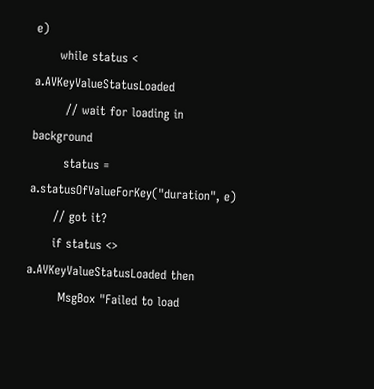e)
      while status < a.AVKeyValueStatusLoaded
        // wait for loading in background
        status = a.statusOfValueForKey("duration", e)
      // got it?
      if status <> a.AVKeyValueStatusLoaded then
        MsgBox "Failed to load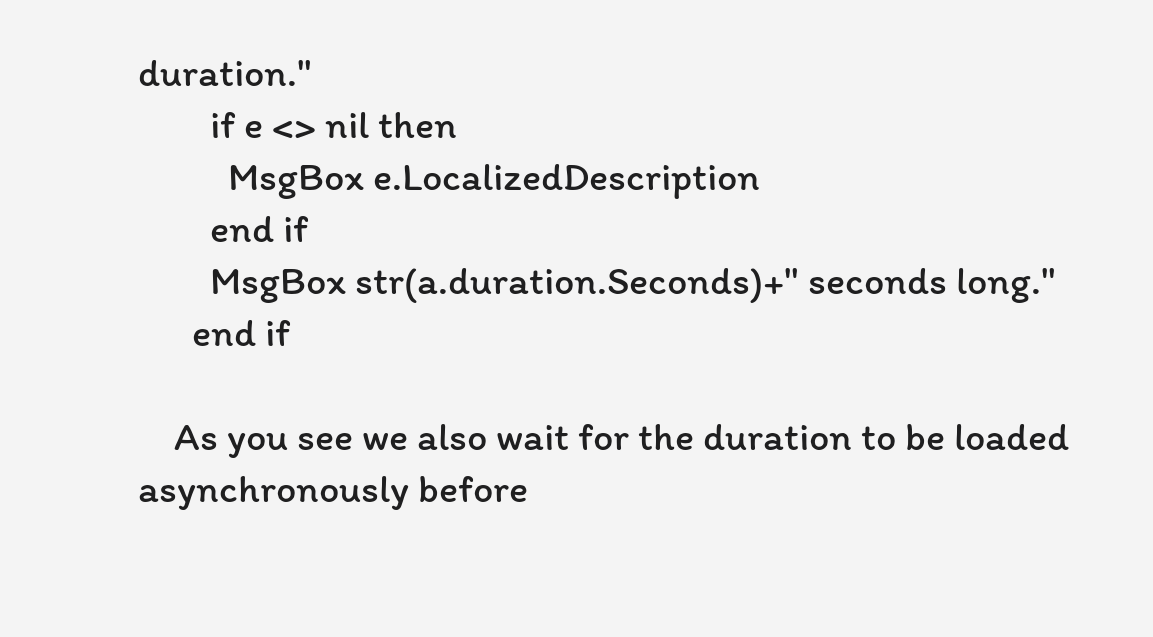duration."
        if e <> nil then
          MsgBox e.LocalizedDescription
        end if
        MsgBox str(a.duration.Seconds)+" seconds long."
      end if

    As you see we also wait for the duration to be loaded asynchronously before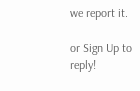we report it.

or Sign Up to reply!